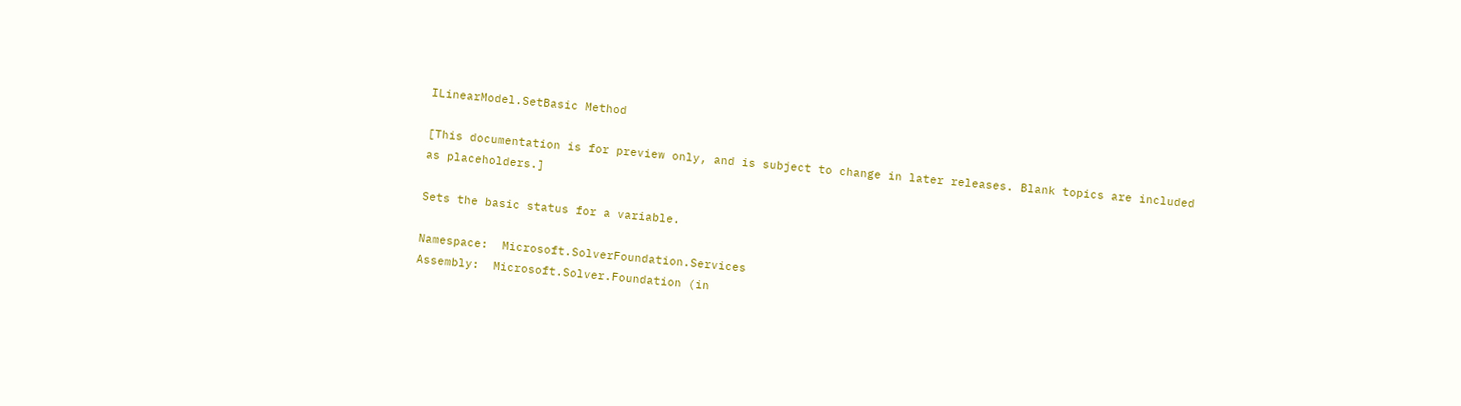ILinearModel.SetBasic Method

[This documentation is for preview only, and is subject to change in later releases. Blank topics are included as placeholders.]

Sets the basic status for a variable.

Namespace:  Microsoft.SolverFoundation.Services
Assembly:  Microsoft.Solver.Foundation (in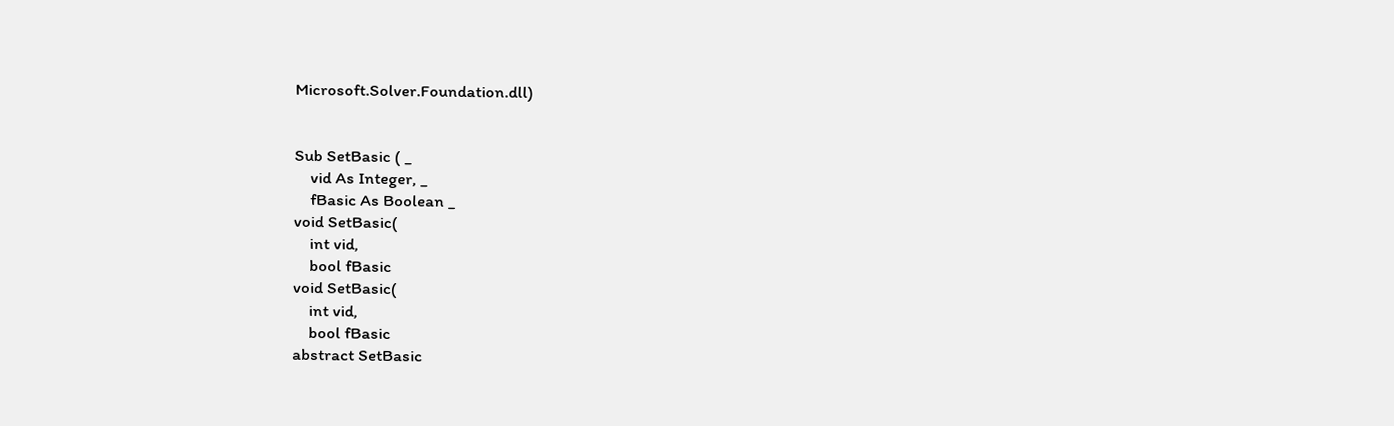Microsoft.Solver.Foundation.dll)


Sub SetBasic ( _
    vid As Integer, _
    fBasic As Boolean _
void SetBasic(
    int vid,
    bool fBasic
void SetBasic(
    int vid,
    bool fBasic
abstract SetBasic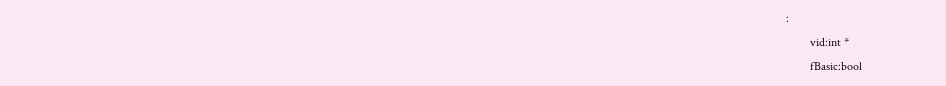:
        vid:int *
        fBasic:bool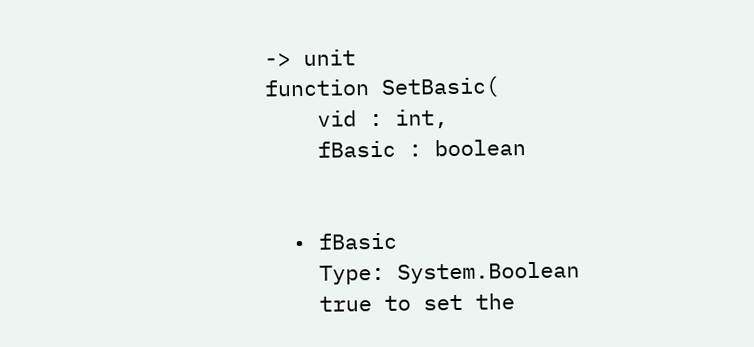-> unit
function SetBasic(
    vid : int,
    fBasic : boolean


  • fBasic
    Type: System.Boolean
    true to set the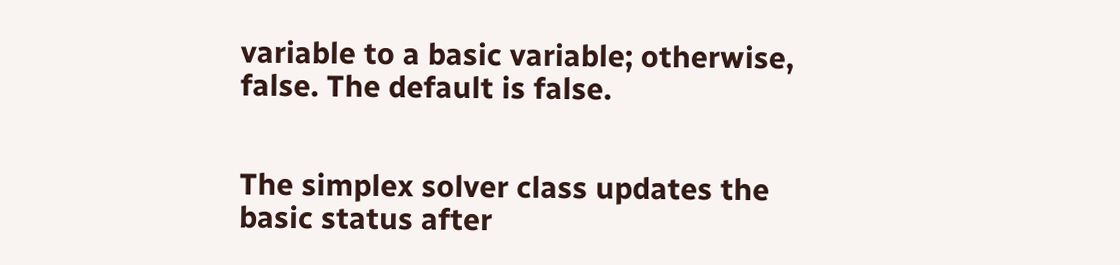variable to a basic variable; otherwise, false. The default is false.


The simplex solver class updates the basic status after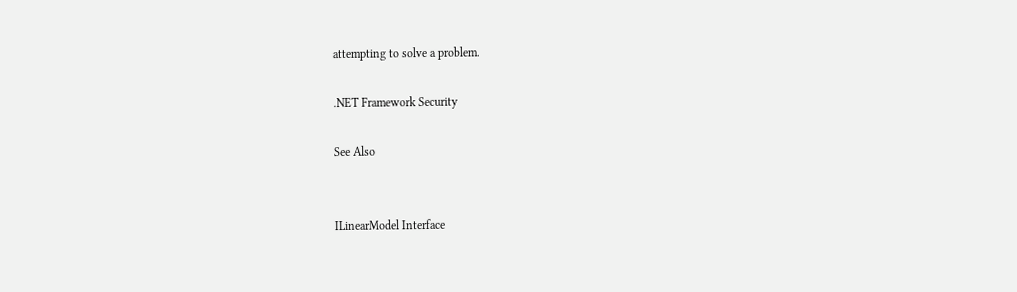attempting to solve a problem.

.NET Framework Security

See Also


ILinearModel Interface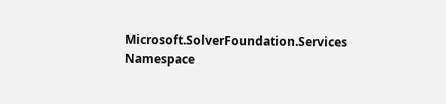Microsoft.SolverFoundation.Services Namespace